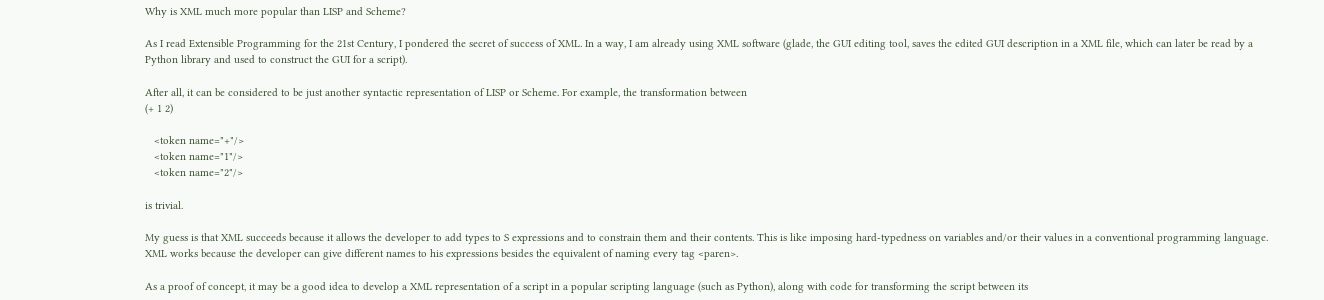Why is XML much more popular than LISP and Scheme?

As I read Extensible Programming for the 21st Century, I pondered the secret of success of XML. In a way, I am already using XML software (glade, the GUI editing tool, saves the edited GUI description in a XML file, which can later be read by a Python library and used to construct the GUI for a script).

After all, it can be considered to be just another syntactic representation of LISP or Scheme. For example, the transformation between
(+ 1 2)

   <token name="+"/>
   <token name="1"/>
   <token name="2"/>

is trivial.

My guess is that XML succeeds because it allows the developer to add types to S expressions and to constrain them and their contents. This is like imposing hard-typedness on variables and/or their values in a conventional programming language. XML works because the developer can give different names to his expressions besides the equivalent of naming every tag <paren>.

As a proof of concept, it may be a good idea to develop a XML representation of a script in a popular scripting language (such as Python), along with code for transforming the script between its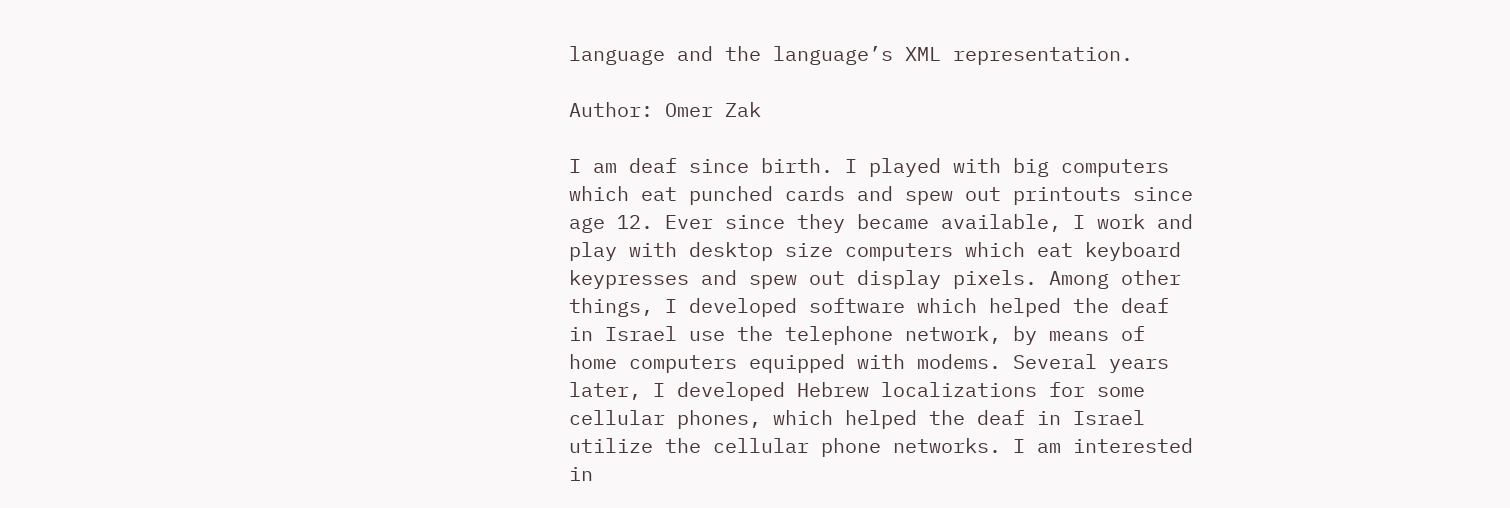language and the language’s XML representation.

Author: Omer Zak

I am deaf since birth. I played with big computers which eat punched cards and spew out printouts since age 12. Ever since they became available, I work and play with desktop size computers which eat keyboard keypresses and spew out display pixels. Among other things, I developed software which helped the deaf in Israel use the telephone network, by means of home computers equipped with modems. Several years later, I developed Hebrew localizations for some cellular phones, which helped the deaf in Israel utilize the cellular phone networks. I am interested in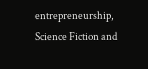entrepreneurship, Science Fiction and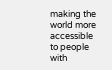making the world more accessible to people with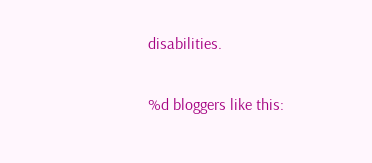disabilities.

%d bloggers like this: